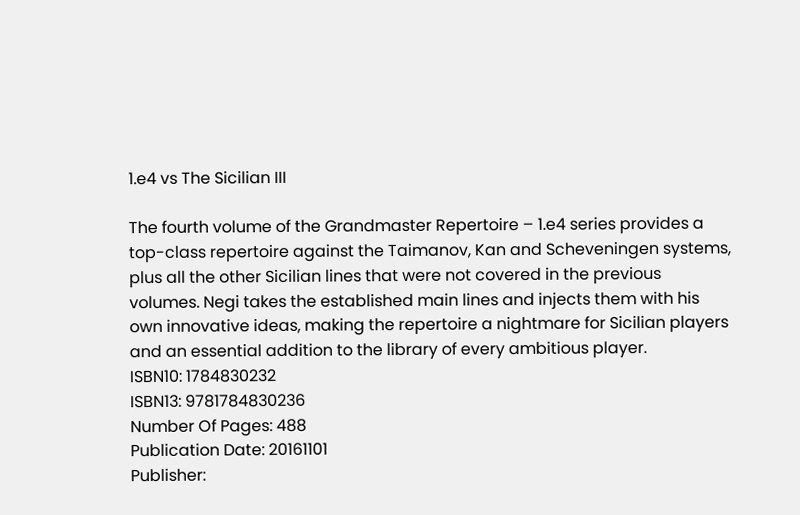1.e4 vs The Sicilian III

The fourth volume of the Grandmaster Repertoire – 1.e4 series provides a top-class repertoire against the Taimanov, Kan and Scheveningen systems, plus all the other Sicilian lines that were not covered in the previous volumes. Negi takes the established main lines and injects them with his own innovative ideas, making the repertoire a nightmare for Sicilian players and an essential addition to the library of every ambitious player.
ISBN10: 1784830232
ISBN13: 9781784830236
Number Of Pages: 488
Publication Date: 20161101
Publisher: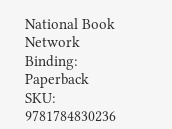National Book Network
Binding: Paperback
SKU: 9781784830236